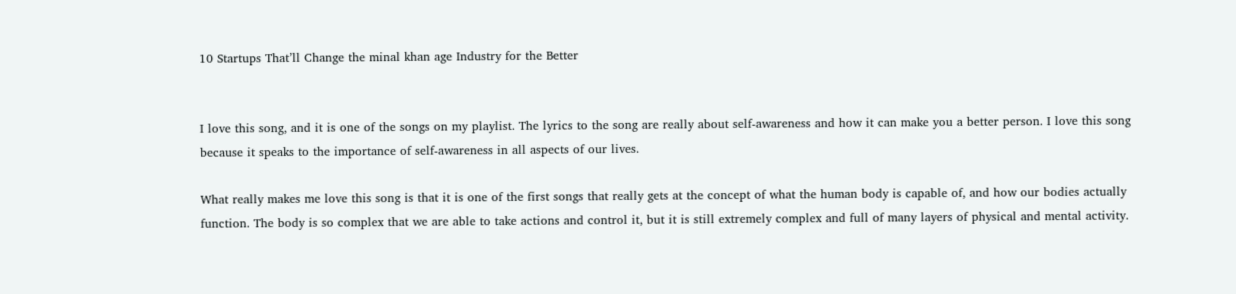10 Startups That’ll Change the minal khan age Industry for the Better


I love this song, and it is one of the songs on my playlist. The lyrics to the song are really about self-awareness and how it can make you a better person. I love this song because it speaks to the importance of self-awareness in all aspects of our lives.

What really makes me love this song is that it is one of the first songs that really gets at the concept of what the human body is capable of, and how our bodies actually function. The body is so complex that we are able to take actions and control it, but it is still extremely complex and full of many layers of physical and mental activity.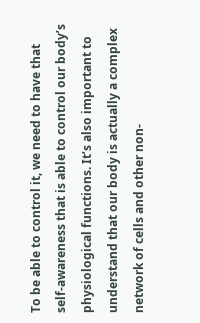To be able to control it, we need to have that self-awareness that is able to control our body’s physiological functions. It’s also important to understand that our body is actually a complex network of cells and other non-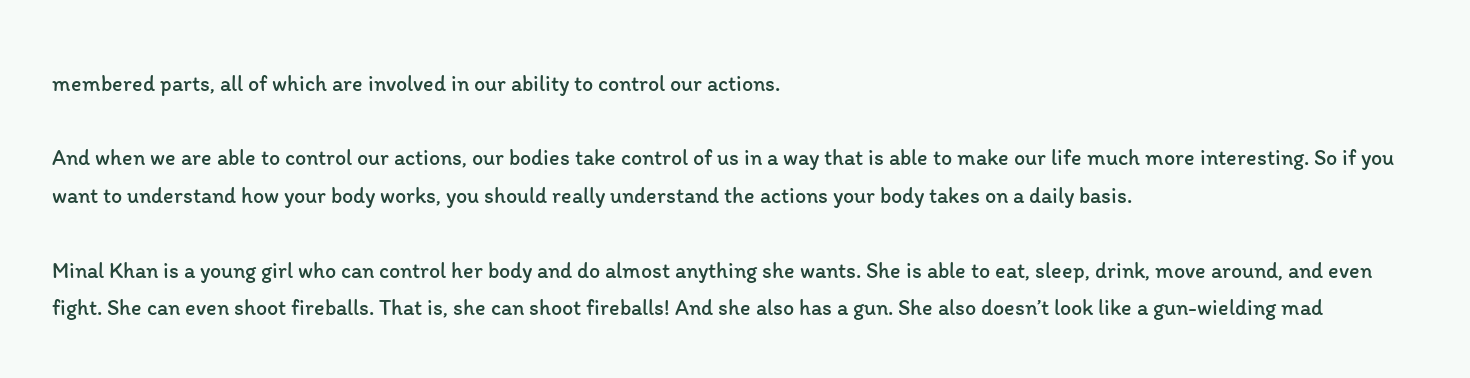membered parts, all of which are involved in our ability to control our actions.

And when we are able to control our actions, our bodies take control of us in a way that is able to make our life much more interesting. So if you want to understand how your body works, you should really understand the actions your body takes on a daily basis.

Minal Khan is a young girl who can control her body and do almost anything she wants. She is able to eat, sleep, drink, move around, and even fight. She can even shoot fireballs. That is, she can shoot fireballs! And she also has a gun. She also doesn’t look like a gun-wielding mad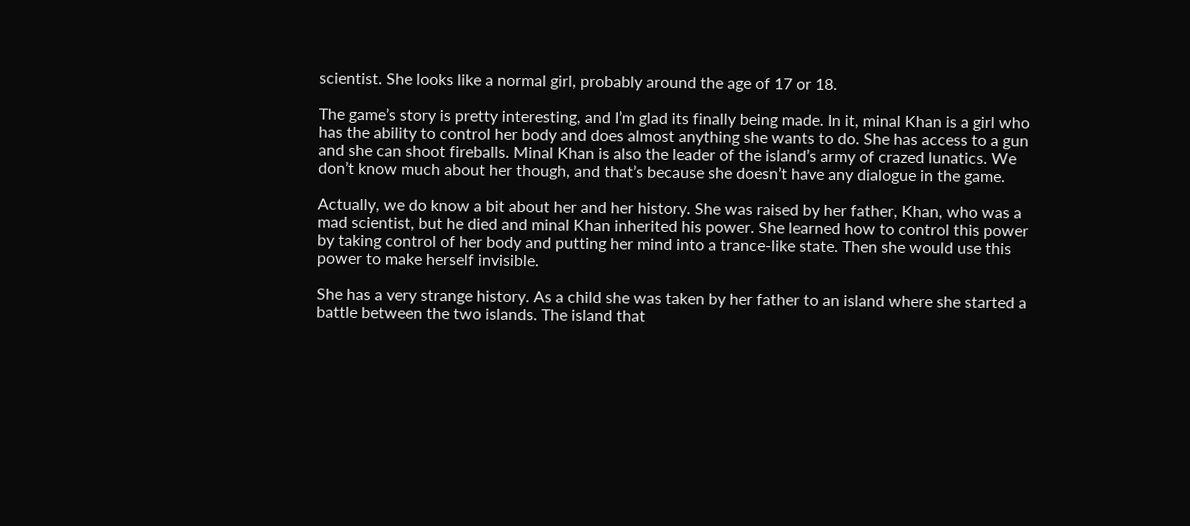scientist. She looks like a normal girl, probably around the age of 17 or 18.

The game’s story is pretty interesting, and I’m glad its finally being made. In it, minal Khan is a girl who has the ability to control her body and does almost anything she wants to do. She has access to a gun and she can shoot fireballs. Minal Khan is also the leader of the island’s army of crazed lunatics. We don’t know much about her though, and that’s because she doesn’t have any dialogue in the game.

Actually, we do know a bit about her and her history. She was raised by her father, Khan, who was a mad scientist, but he died and minal Khan inherited his power. She learned how to control this power by taking control of her body and putting her mind into a trance-like state. Then she would use this power to make herself invisible.

She has a very strange history. As a child she was taken by her father to an island where she started a battle between the two islands. The island that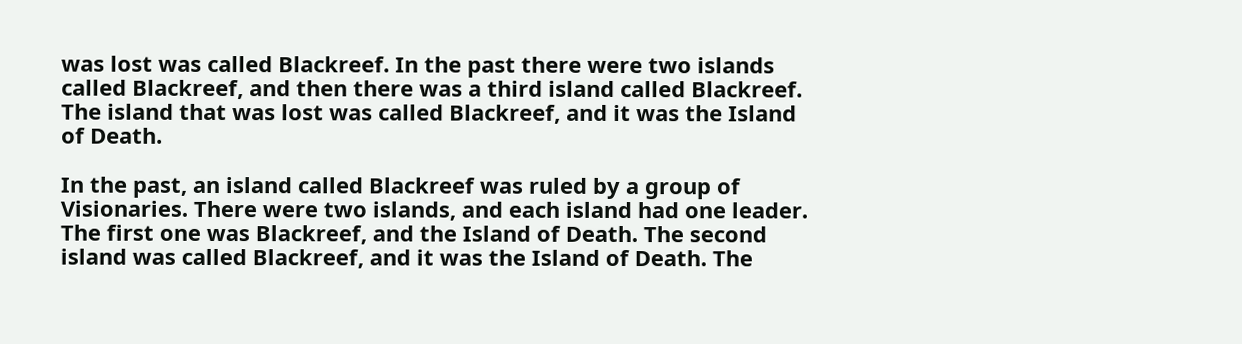was lost was called Blackreef. In the past there were two islands called Blackreef, and then there was a third island called Blackreef. The island that was lost was called Blackreef, and it was the Island of Death.

In the past, an island called Blackreef was ruled by a group of Visionaries. There were two islands, and each island had one leader. The first one was Blackreef, and the Island of Death. The second island was called Blackreef, and it was the Island of Death. The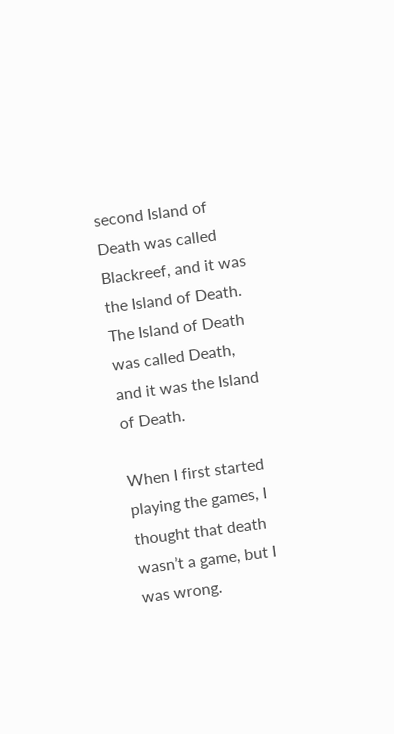second Island of Death was called Blackreef, and it was the Island of Death. The Island of Death was called Death, and it was the Island of Death.

When I first started playing the games, I thought that death wasn’t a game, but I was wrong.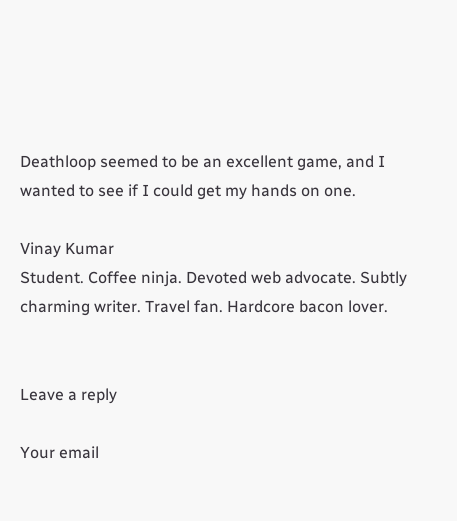Deathloop seemed to be an excellent game, and I wanted to see if I could get my hands on one.

Vinay Kumar
Student. Coffee ninja. Devoted web advocate. Subtly charming writer. Travel fan. Hardcore bacon lover.


Leave a reply

Your email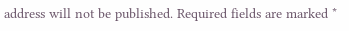address will not be published. Required fields are marked *